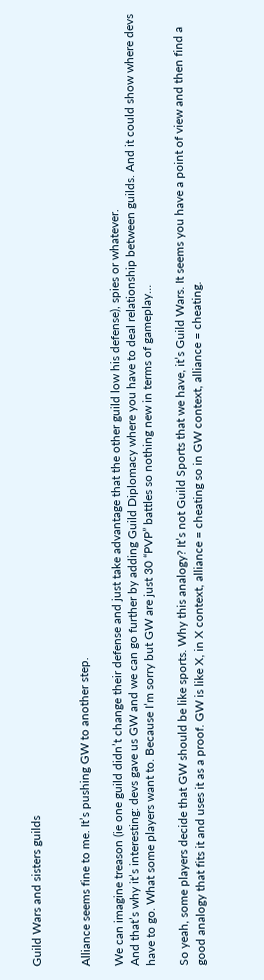Guild Wars and sisters guilds


Alliance seems fine to me. It’s pushing GW to another step.

We can imagine treason (ie one guild didn’t change their defense and just take advantage that the other guild low his defense), spies or whatever.
And that’s why it’s interesting: devs gave us GW and we can go further by adding Guild Diplomacy where you have to deal relationship between guilds. And it could show where devs have to go. What some players want to. Because I’m sorry but GW are just 30 “PVP” battles so nothing new in terms of gameplay…

So yeah, some players decide that GW should be like sports. Why this analogy? It’s not Guild Sports that we have, it’s Guild Wars. It seems you have a point of view and then find a good analogy that fits it and uses it as a proof. GW is like X, in X context, alliance = cheating so in GW context, alliance = cheating.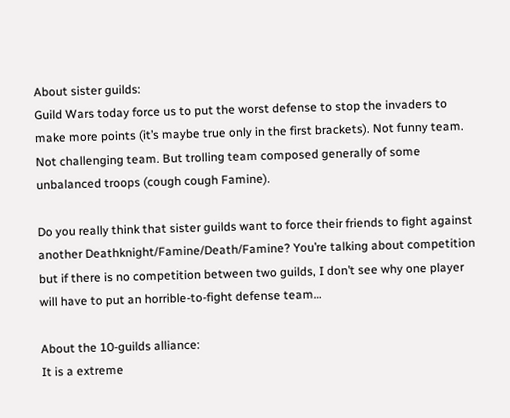About sister guilds:
Guild Wars today force us to put the worst defense to stop the invaders to make more points (it’s maybe true only in the first brackets). Not funny team. Not challenging team. But trolling team composed generally of some unbalanced troops (cough cough Famine).

Do you really think that sister guilds want to force their friends to fight against another Deathknight/Famine/Death/Famine? You’re talking about competition but if there is no competition between two guilds, I don’t see why one player will have to put an horrible-to-fight defense team…

About the 10-guilds alliance:
It is a extreme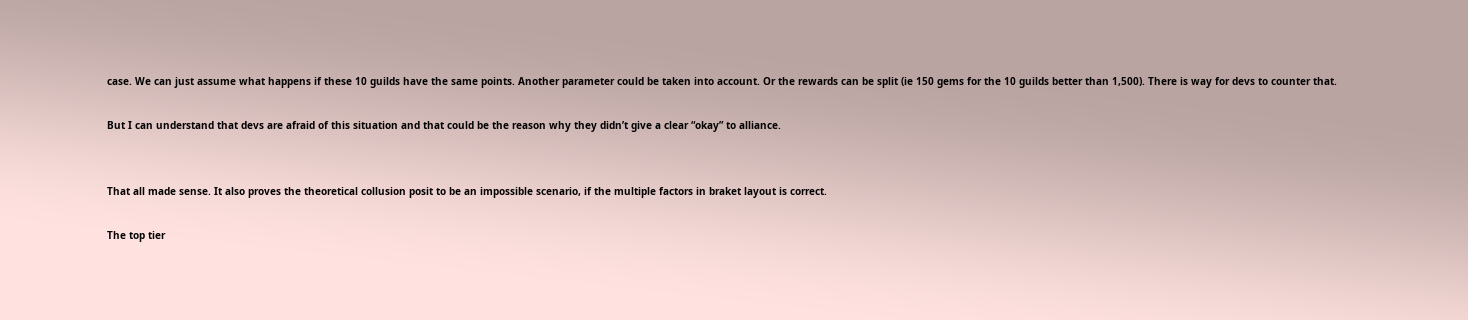case. We can just assume what happens if these 10 guilds have the same points. Another parameter could be taken into account. Or the rewards can be split (ie 150 gems for the 10 guilds better than 1,500). There is way for devs to counter that.

But I can understand that devs are afraid of this situation and that could be the reason why they didn’t give a clear “okay” to alliance.


That all made sense. It also proves the theoretical collusion posit to be an impossible scenario, if the multiple factors in braket layout is correct.

The top tier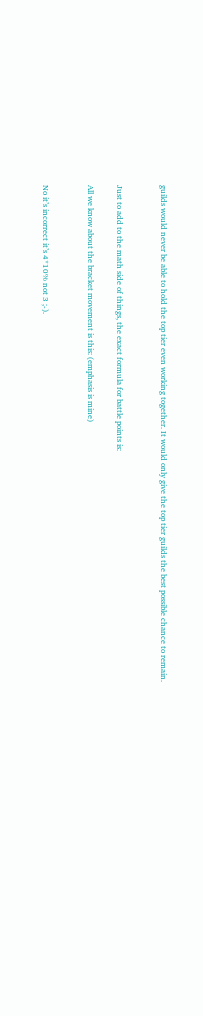guilds would never be able to hold the top tier even working together. It would only give the top tier guilds the best possible chance to remain.


Just to add to the math side of things, the exact formula for battle points is:

All we know about the bracket movement is this: (emphasis is mine)


No it’s incorrect it’s 4*10% not 3 ;-).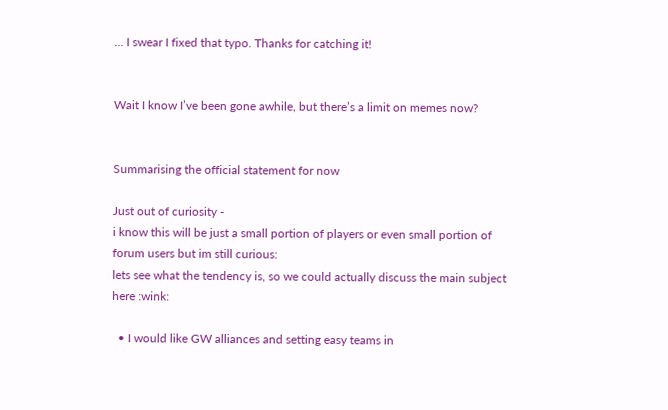… I swear I fixed that typo. Thanks for catching it!


Wait I know I’ve been gone awhile, but there’s a limit on memes now?


Summarising the official statement for now

Just out of curiosity -
i know this will be just a small portion of players or even small portion of forum users but im still curious:
lets see what the tendency is, so we could actually discuss the main subject here :wink:

  • I would like GW alliances and setting easy teams in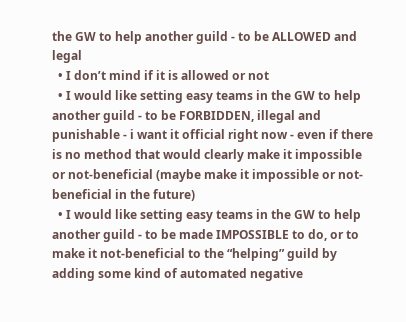the GW to help another guild - to be ALLOWED and legal
  • I don’t mind if it is allowed or not
  • I would like setting easy teams in the GW to help another guild - to be FORBIDDEN, illegal and punishable - i want it official right now - even if there is no method that would clearly make it impossible or not-beneficial (maybe make it impossible or not-beneficial in the future)
  • I would like setting easy teams in the GW to help another guild - to be made IMPOSSIBLE to do, or to make it not-beneficial to the “helping” guild by adding some kind of automated negative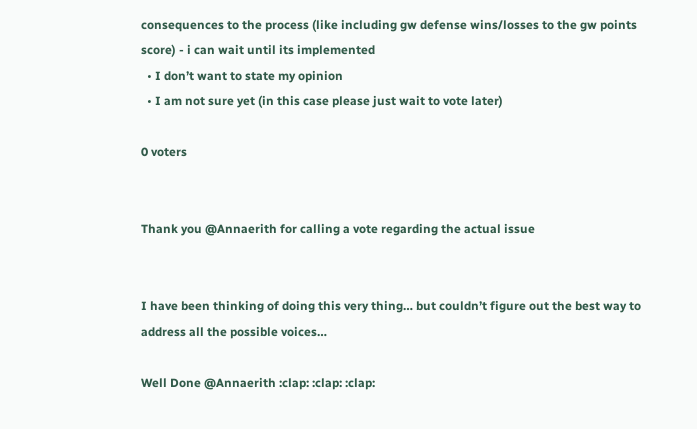consequences to the process (like including gw defense wins/losses to the gw points score) - i can wait until its implemented
  • I don’t want to state my opinion
  • I am not sure yet (in this case please just wait to vote later)

0 voters


Thank you @Annaerith for calling a vote regarding the actual issue


I have been thinking of doing this very thing… but couldn’t figure out the best way to address all the possible voices…

Well Done @Annaerith :clap: :clap: :clap: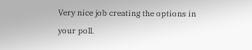Very nice job creating the options in your poll.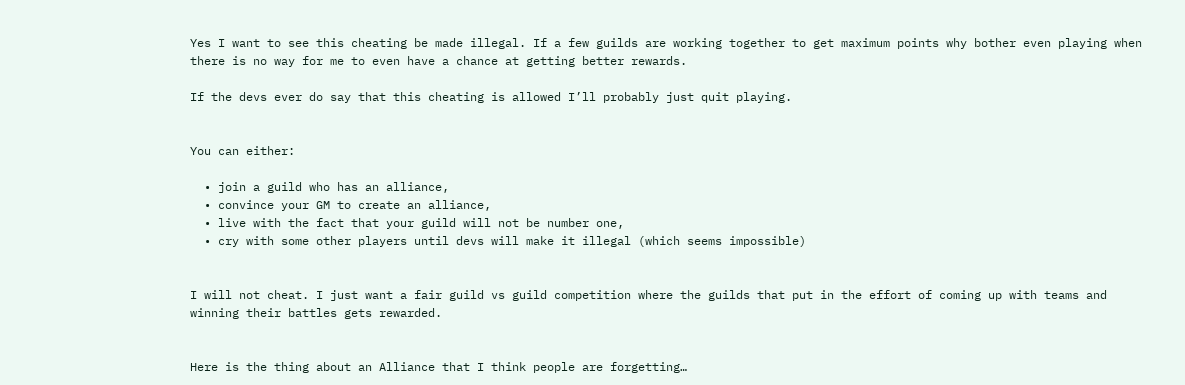Yes I want to see this cheating be made illegal. If a few guilds are working together to get maximum points why bother even playing when there is no way for me to even have a chance at getting better rewards.

If the devs ever do say that this cheating is allowed I’ll probably just quit playing.


You can either:

  • join a guild who has an alliance,
  • convince your GM to create an alliance,
  • live with the fact that your guild will not be number one,
  • cry with some other players until devs will make it illegal (which seems impossible)


I will not cheat. I just want a fair guild vs guild competition where the guilds that put in the effort of coming up with teams and winning their battles gets rewarded.


Here is the thing about an Alliance that I think people are forgetting…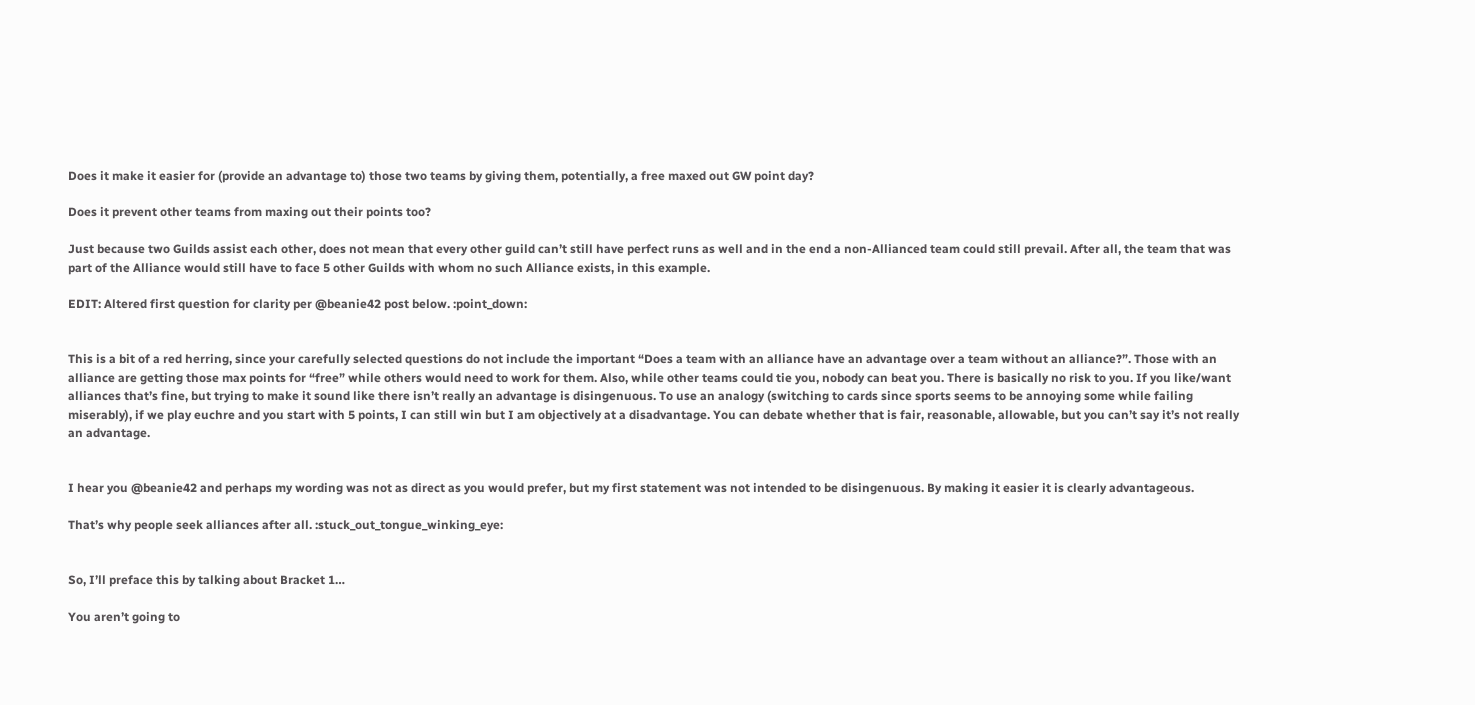Does it make it easier for (provide an advantage to) those two teams by giving them, potentially, a free maxed out GW point day?

Does it prevent other teams from maxing out their points too?

Just because two Guilds assist each other, does not mean that every other guild can’t still have perfect runs as well and in the end a non-Allianced team could still prevail. After all, the team that was part of the Alliance would still have to face 5 other Guilds with whom no such Alliance exists, in this example.

EDIT: Altered first question for clarity per @beanie42 post below. :point_down:


This is a bit of a red herring, since your carefully selected questions do not include the important “Does a team with an alliance have an advantage over a team without an alliance?”. Those with an alliance are getting those max points for “free” while others would need to work for them. Also, while other teams could tie you, nobody can beat you. There is basically no risk to you. If you like/want alliances that’s fine, but trying to make it sound like there isn’t really an advantage is disingenuous. To use an analogy (switching to cards since sports seems to be annoying some while failing miserably), if we play euchre and you start with 5 points, I can still win but I am objectively at a disadvantage. You can debate whether that is fair, reasonable, allowable, but you can’t say it’s not really an advantage.


I hear you @beanie42 and perhaps my wording was not as direct as you would prefer, but my first statement was not intended to be disingenuous. By making it easier it is clearly advantageous.

That’s why people seek alliances after all. :stuck_out_tongue_winking_eye:


So, I’ll preface this by talking about Bracket 1…

You aren’t going to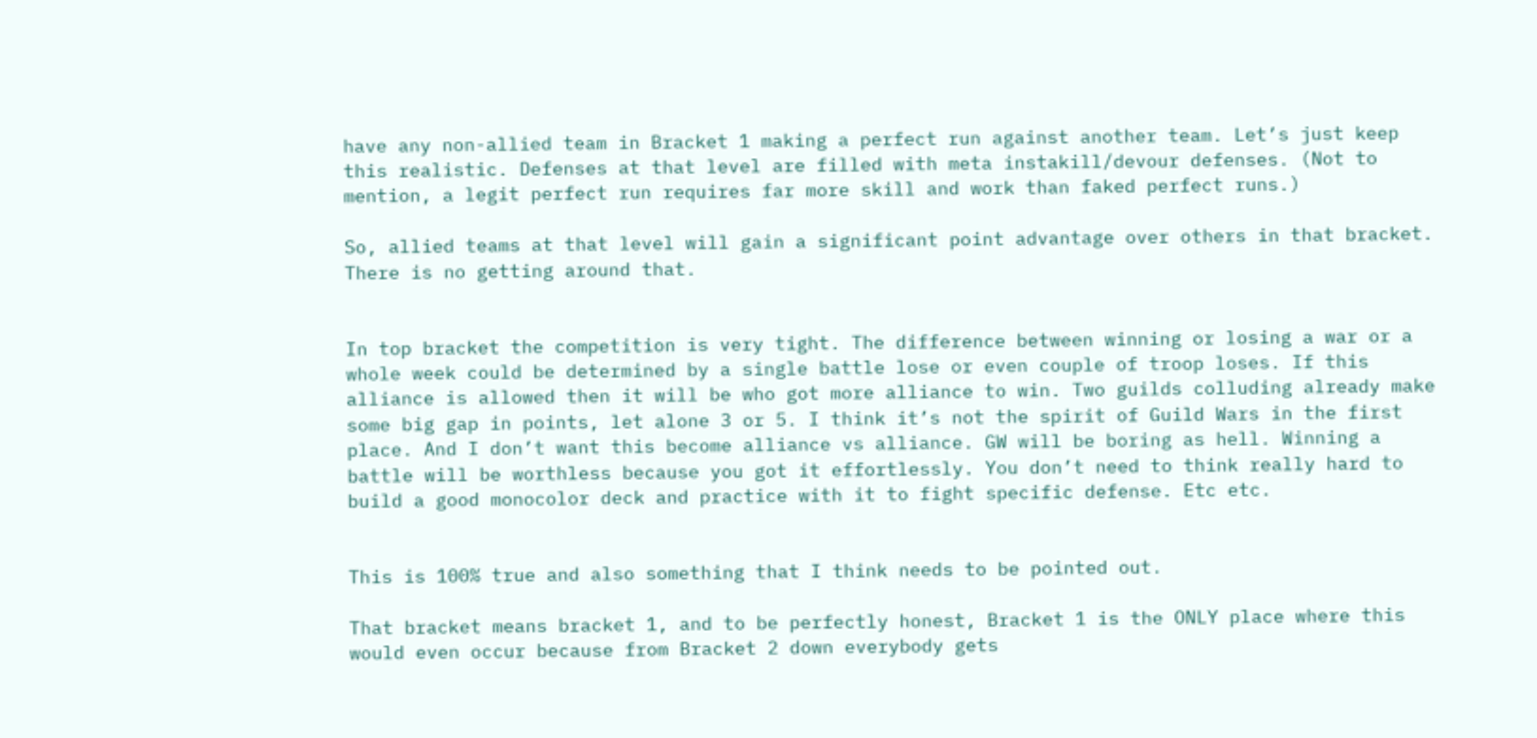have any non-allied team in Bracket 1 making a perfect run against another team. Let’s just keep this realistic. Defenses at that level are filled with meta instakill/devour defenses. (Not to mention, a legit perfect run requires far more skill and work than faked perfect runs.)

So, allied teams at that level will gain a significant point advantage over others in that bracket. There is no getting around that.


In top bracket the competition is very tight. The difference between winning or losing a war or a whole week could be determined by a single battle lose or even couple of troop loses. If this alliance is allowed then it will be who got more alliance to win. Two guilds colluding already make some big gap in points, let alone 3 or 5. I think it’s not the spirit of Guild Wars in the first place. And I don’t want this become alliance vs alliance. GW will be boring as hell. Winning a battle will be worthless because you got it effortlessly. You don’t need to think really hard to build a good monocolor deck and practice with it to fight specific defense. Etc etc.


This is 100% true and also something that I think needs to be pointed out.

That bracket means bracket 1, and to be perfectly honest, Bracket 1 is the ONLY place where this would even occur because from Bracket 2 down everybody gets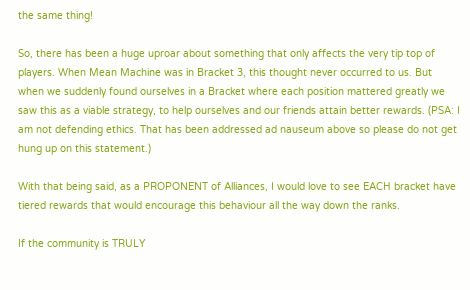the same thing!

So, there has been a huge uproar about something that only affects the very tip top of players. When Mean Machine was in Bracket 3, this thought never occurred to us. But when we suddenly found ourselves in a Bracket where each position mattered greatly we saw this as a viable strategy, to help ourselves and our friends attain better rewards. (PSA: I am not defending ethics. That has been addressed ad nauseum above so please do not get hung up on this statement.)

With that being said, as a PROPONENT of Alliances, I would love to see EACH bracket have tiered rewards that would encourage this behaviour all the way down the ranks.

If the community is TRULY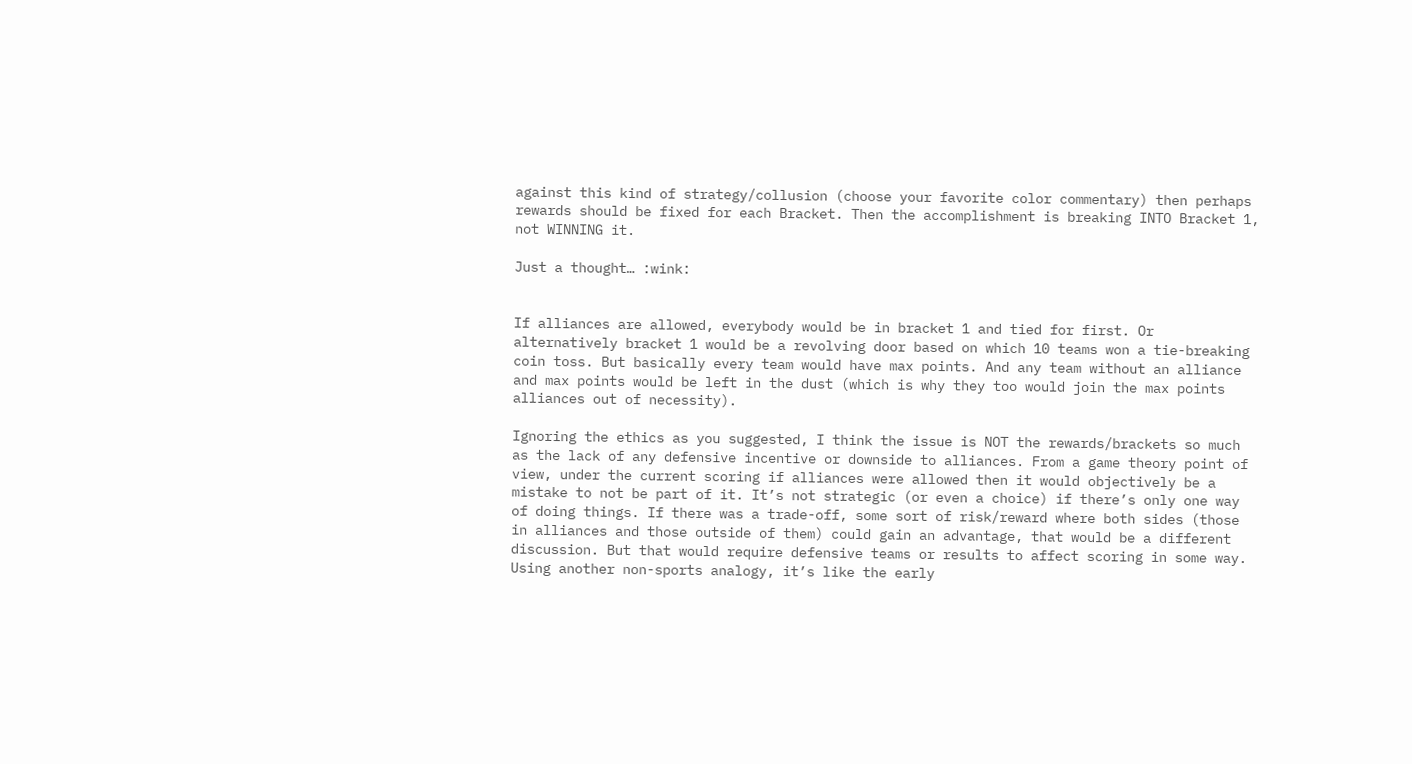against this kind of strategy/collusion (choose your favorite color commentary) then perhaps rewards should be fixed for each Bracket. Then the accomplishment is breaking INTO Bracket 1, not WINNING it.

Just a thought… :wink:


If alliances are allowed, everybody would be in bracket 1 and tied for first. Or alternatively bracket 1 would be a revolving door based on which 10 teams won a tie-breaking coin toss. But basically every team would have max points. And any team without an alliance and max points would be left in the dust (which is why they too would join the max points alliances out of necessity).

Ignoring the ethics as you suggested, I think the issue is NOT the rewards/brackets so much as the lack of any defensive incentive or downside to alliances. From a game theory point of view, under the current scoring if alliances were allowed then it would objectively be a mistake to not be part of it. It’s not strategic (or even a choice) if there’s only one way of doing things. If there was a trade-off, some sort of risk/reward where both sides (those in alliances and those outside of them) could gain an advantage, that would be a different discussion. But that would require defensive teams or results to affect scoring in some way. Using another non-sports analogy, it’s like the early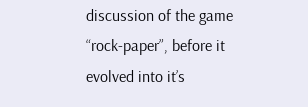discussion of the game “rock-paper”, before it evolved into it’s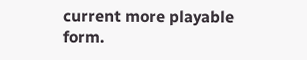current more playable form.